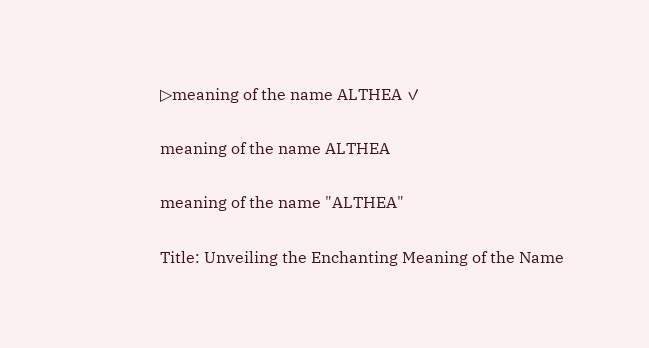▷meaning of the name ALTHEA ✓

meaning of the name ALTHEA

meaning of the name "ALTHEA"

Title: Unveiling the Enchanting Meaning of the Name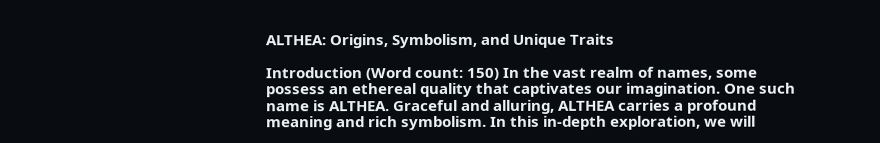ALTHEA: Origins, Symbolism, and Unique Traits

Introduction (Word count: 150) In the vast realm of names, some possess an ethereal quality that captivates our imagination. One such name is ALTHEA. Graceful and alluring, ALTHEA carries a profound meaning and rich symbolism. In this in-depth exploration, we will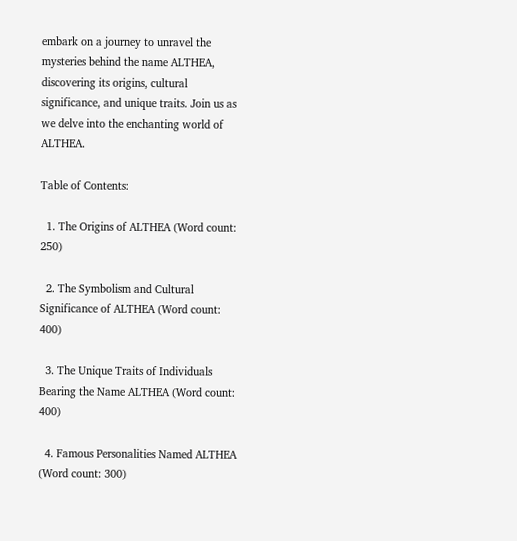embark on a journey to unravel the mysteries behind the name ALTHEA, discovering its origins, cultural significance, and unique traits. Join us as we delve into the enchanting world of ALTHEA.

Table of Contents:

  1. The Origins of ALTHEA (Word count: 250)

  2. The Symbolism and Cultural Significance of ALTHEA (Word count: 400)

  3. The Unique Traits of Individuals Bearing the Name ALTHEA (Word count: 400)

  4. Famous Personalities Named ALTHEA (Word count: 300)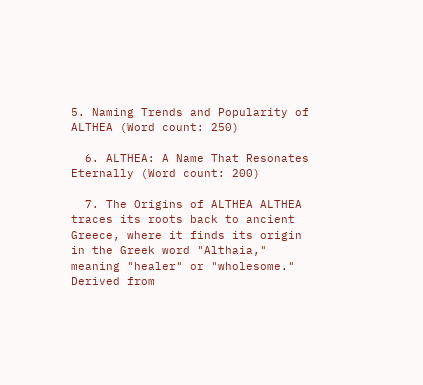5. Naming Trends and Popularity of ALTHEA (Word count: 250)

  6. ALTHEA: A Name That Resonates Eternally (Word count: 200)

  7. The Origins of ALTHEA ALTHEA traces its roots back to ancient Greece, where it finds its origin in the Greek word "Althaia," meaning "healer" or "wholesome." Derived from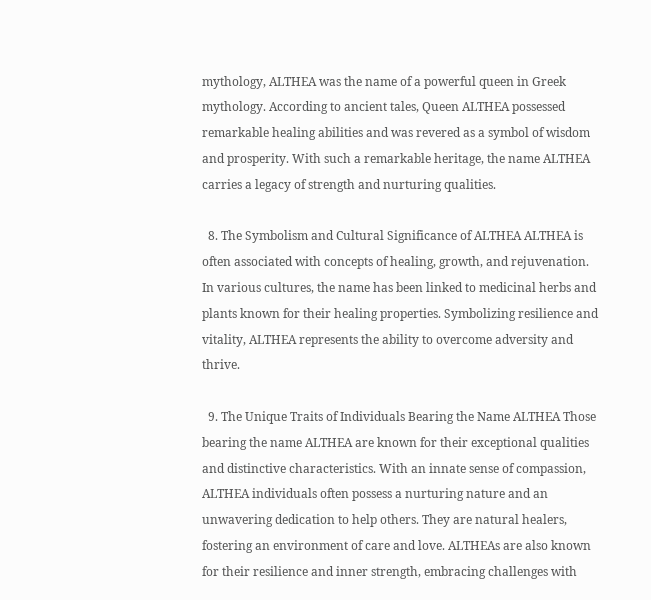mythology, ALTHEA was the name of a powerful queen in Greek mythology. According to ancient tales, Queen ALTHEA possessed remarkable healing abilities and was revered as a symbol of wisdom and prosperity. With such a remarkable heritage, the name ALTHEA carries a legacy of strength and nurturing qualities.

  8. The Symbolism and Cultural Significance of ALTHEA ALTHEA is often associated with concepts of healing, growth, and rejuvenation. In various cultures, the name has been linked to medicinal herbs and plants known for their healing properties. Symbolizing resilience and vitality, ALTHEA represents the ability to overcome adversity and thrive.

  9. The Unique Traits of Individuals Bearing the Name ALTHEA Those bearing the name ALTHEA are known for their exceptional qualities and distinctive characteristics. With an innate sense of compassion, ALTHEA individuals often possess a nurturing nature and an unwavering dedication to help others. They are natural healers, fostering an environment of care and love. ALTHEAs are also known for their resilience and inner strength, embracing challenges with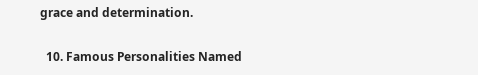grace and determination.

  10. Famous Personalities Named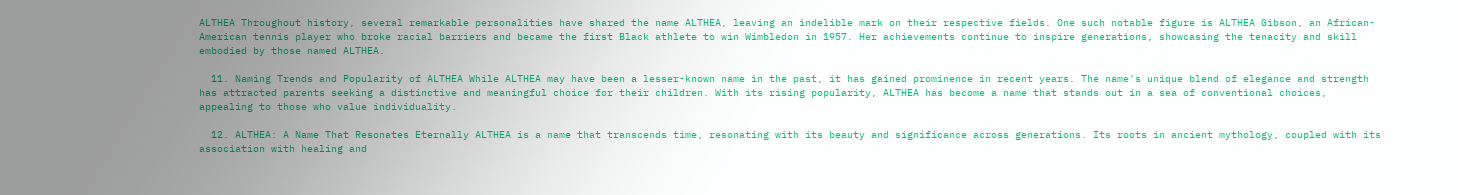ALTHEA Throughout history, several remarkable personalities have shared the name ALTHEA, leaving an indelible mark on their respective fields. One such notable figure is ALTHEA Gibson, an African-American tennis player who broke racial barriers and became the first Black athlete to win Wimbledon in 1957. Her achievements continue to inspire generations, showcasing the tenacity and skill embodied by those named ALTHEA.

  11. Naming Trends and Popularity of ALTHEA While ALTHEA may have been a lesser-known name in the past, it has gained prominence in recent years. The name's unique blend of elegance and strength has attracted parents seeking a distinctive and meaningful choice for their children. With its rising popularity, ALTHEA has become a name that stands out in a sea of conventional choices, appealing to those who value individuality.

  12. ALTHEA: A Name That Resonates Eternally ALTHEA is a name that transcends time, resonating with its beauty and significance across generations. Its roots in ancient mythology, coupled with its association with healing and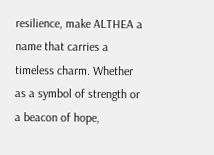resilience, make ALTHEA a name that carries a timeless charm. Whether as a symbol of strength or a beacon of hope,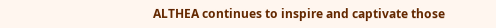ALTHEA continues to inspire and captivate those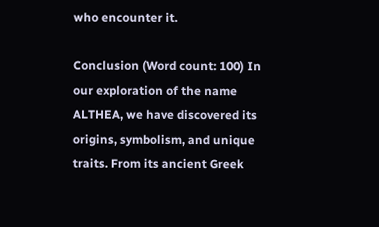who encounter it.

Conclusion (Word count: 100) In our exploration of the name ALTHEA, we have discovered its origins, symbolism, and unique traits. From its ancient Greek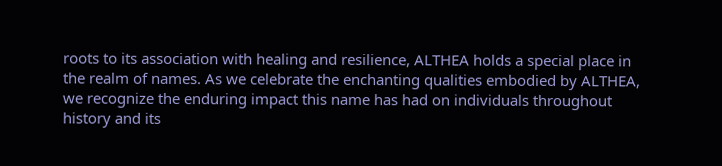roots to its association with healing and resilience, ALTHEA holds a special place in the realm of names. As we celebrate the enchanting qualities embodied by ALTHEA, we recognize the enduring impact this name has had on individuals throughout history and its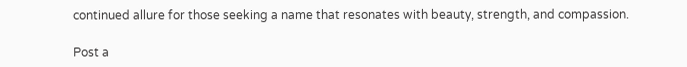continued allure for those seeking a name that resonates with beauty, strength, and compassion.

Post a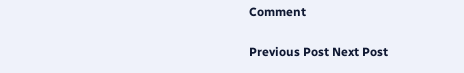Comment

Previous Post Next Post